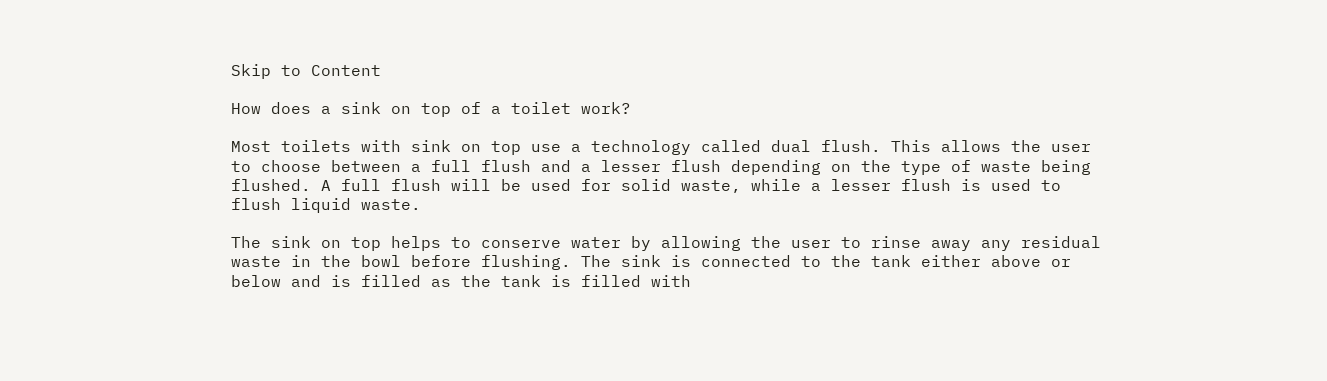Skip to Content

How does a sink on top of a toilet work?

Most toilets with sink on top use a technology called dual flush. This allows the user to choose between a full flush and a lesser flush depending on the type of waste being flushed. A full flush will be used for solid waste, while a lesser flush is used to flush liquid waste.

The sink on top helps to conserve water by allowing the user to rinse away any residual waste in the bowl before flushing. The sink is connected to the tank either above or below and is filled as the tank is filled with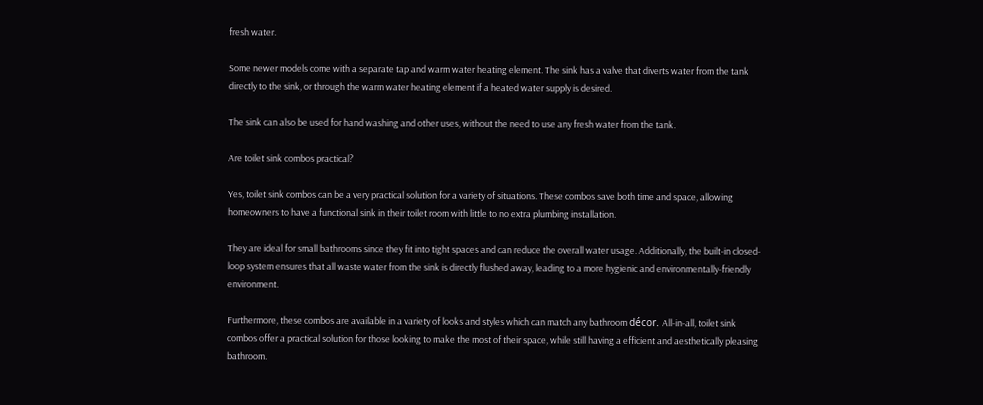fresh water.

Some newer models come with a separate tap and warm water heating element. The sink has a valve that diverts water from the tank directly to the sink, or through the warm water heating element if a heated water supply is desired.

The sink can also be used for hand washing and other uses, without the need to use any fresh water from the tank.

Are toilet sink combos practical?

Yes, toilet sink combos can be a very practical solution for a variety of situations. These combos save both time and space, allowing homeowners to have a functional sink in their toilet room with little to no extra plumbing installation.

They are ideal for small bathrooms since they fit into tight spaces and can reduce the overall water usage. Additionally, the built-in closed-loop system ensures that all waste water from the sink is directly flushed away, leading to a more hygienic and environmentally-friendly environment.

Furthermore, these combos are available in a variety of looks and styles which can match any bathroom décor. All-in-all, toilet sink combos offer a practical solution for those looking to make the most of their space, while still having a efficient and aesthetically pleasing bathroom.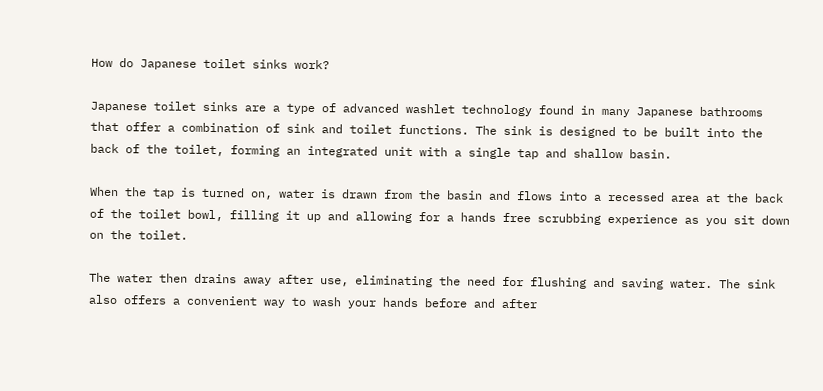How do Japanese toilet sinks work?

Japanese toilet sinks are a type of advanced washlet technology found in many Japanese bathrooms that offer a combination of sink and toilet functions. The sink is designed to be built into the back of the toilet, forming an integrated unit with a single tap and shallow basin.

When the tap is turned on, water is drawn from the basin and flows into a recessed area at the back of the toilet bowl, filling it up and allowing for a hands free scrubbing experience as you sit down on the toilet.

The water then drains away after use, eliminating the need for flushing and saving water. The sink also offers a convenient way to wash your hands before and after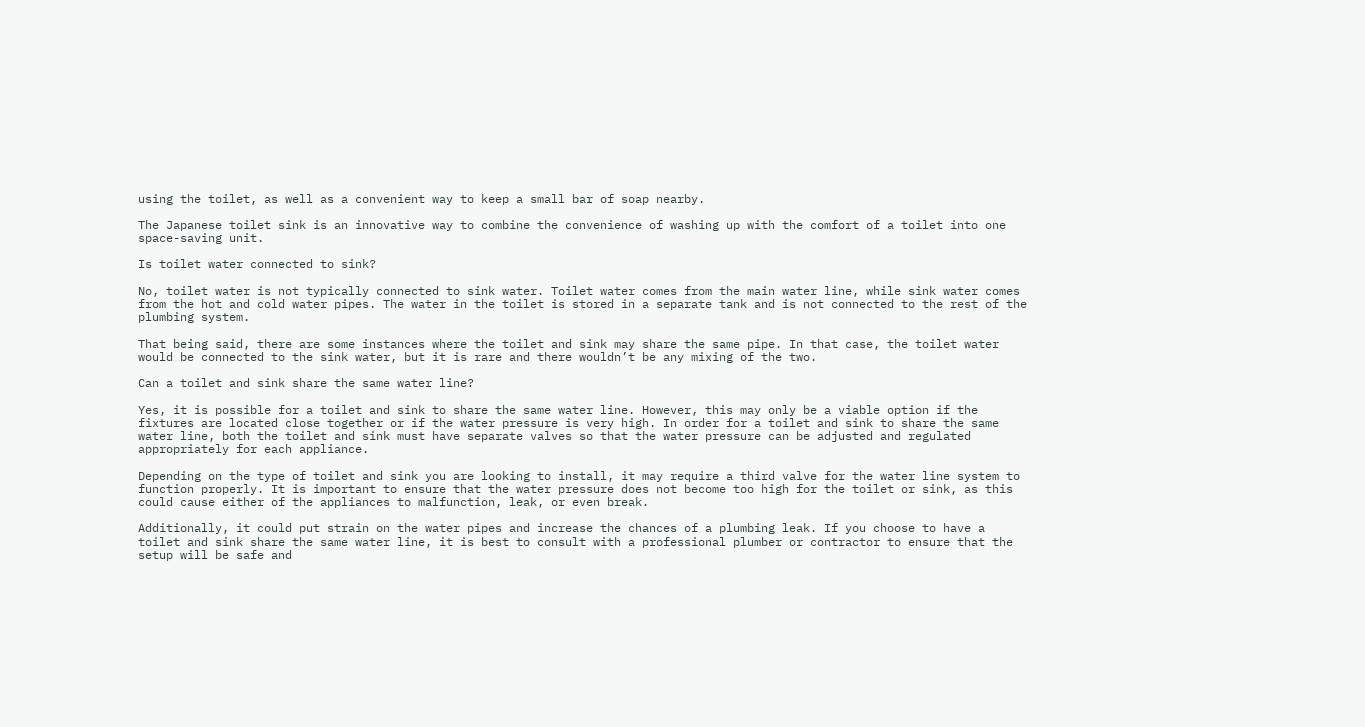using the toilet, as well as a convenient way to keep a small bar of soap nearby.

The Japanese toilet sink is an innovative way to combine the convenience of washing up with the comfort of a toilet into one space-saving unit.

Is toilet water connected to sink?

No, toilet water is not typically connected to sink water. Toilet water comes from the main water line, while sink water comes from the hot and cold water pipes. The water in the toilet is stored in a separate tank and is not connected to the rest of the plumbing system.

That being said, there are some instances where the toilet and sink may share the same pipe. In that case, the toilet water would be connected to the sink water, but it is rare and there wouldn’t be any mixing of the two.

Can a toilet and sink share the same water line?

Yes, it is possible for a toilet and sink to share the same water line. However, this may only be a viable option if the fixtures are located close together or if the water pressure is very high. In order for a toilet and sink to share the same water line, both the toilet and sink must have separate valves so that the water pressure can be adjusted and regulated appropriately for each appliance.

Depending on the type of toilet and sink you are looking to install, it may require a third valve for the water line system to function properly. It is important to ensure that the water pressure does not become too high for the toilet or sink, as this could cause either of the appliances to malfunction, leak, or even break.

Additionally, it could put strain on the water pipes and increase the chances of a plumbing leak. If you choose to have a toilet and sink share the same water line, it is best to consult with a professional plumber or contractor to ensure that the setup will be safe and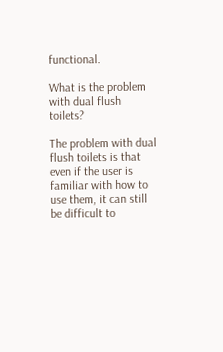functional.

What is the problem with dual flush toilets?

The problem with dual flush toilets is that even if the user is familiar with how to use them, it can still be difficult to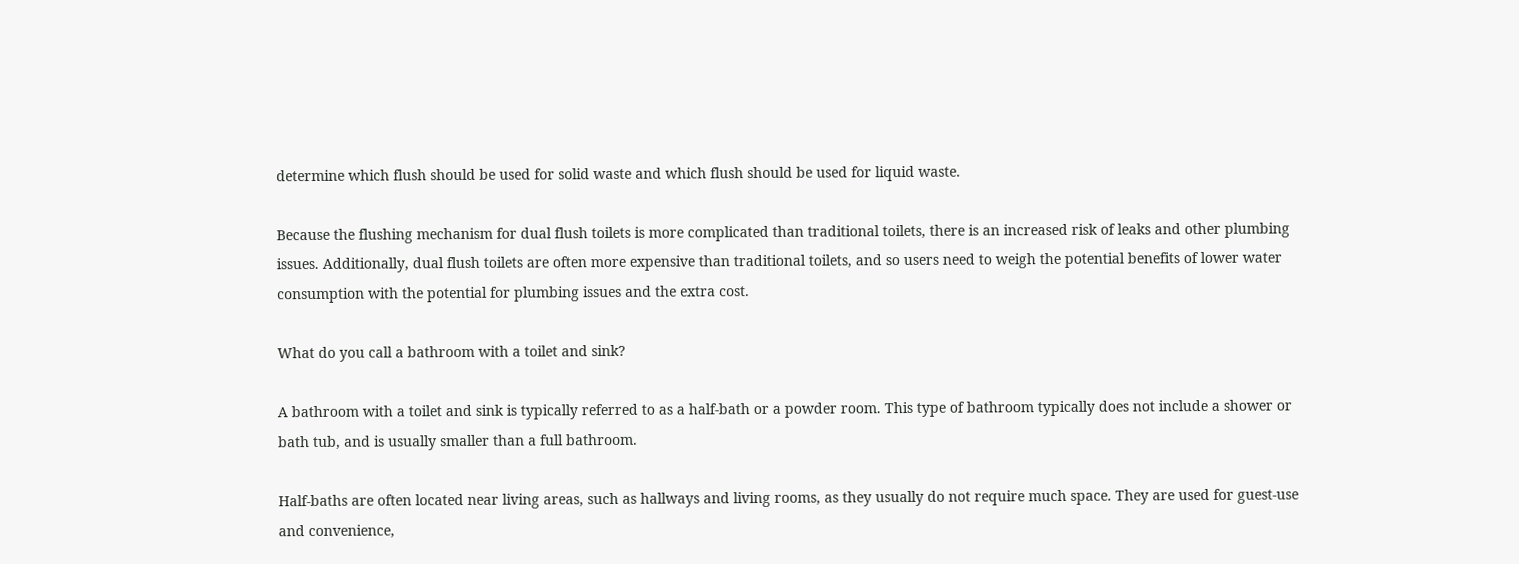determine which flush should be used for solid waste and which flush should be used for liquid waste.

Because the flushing mechanism for dual flush toilets is more complicated than traditional toilets, there is an increased risk of leaks and other plumbing issues. Additionally, dual flush toilets are often more expensive than traditional toilets, and so users need to weigh the potential benefits of lower water consumption with the potential for plumbing issues and the extra cost.

What do you call a bathroom with a toilet and sink?

A bathroom with a toilet and sink is typically referred to as a half-bath or a powder room. This type of bathroom typically does not include a shower or bath tub, and is usually smaller than a full bathroom.

Half-baths are often located near living areas, such as hallways and living rooms, as they usually do not require much space. They are used for guest-use and convenience,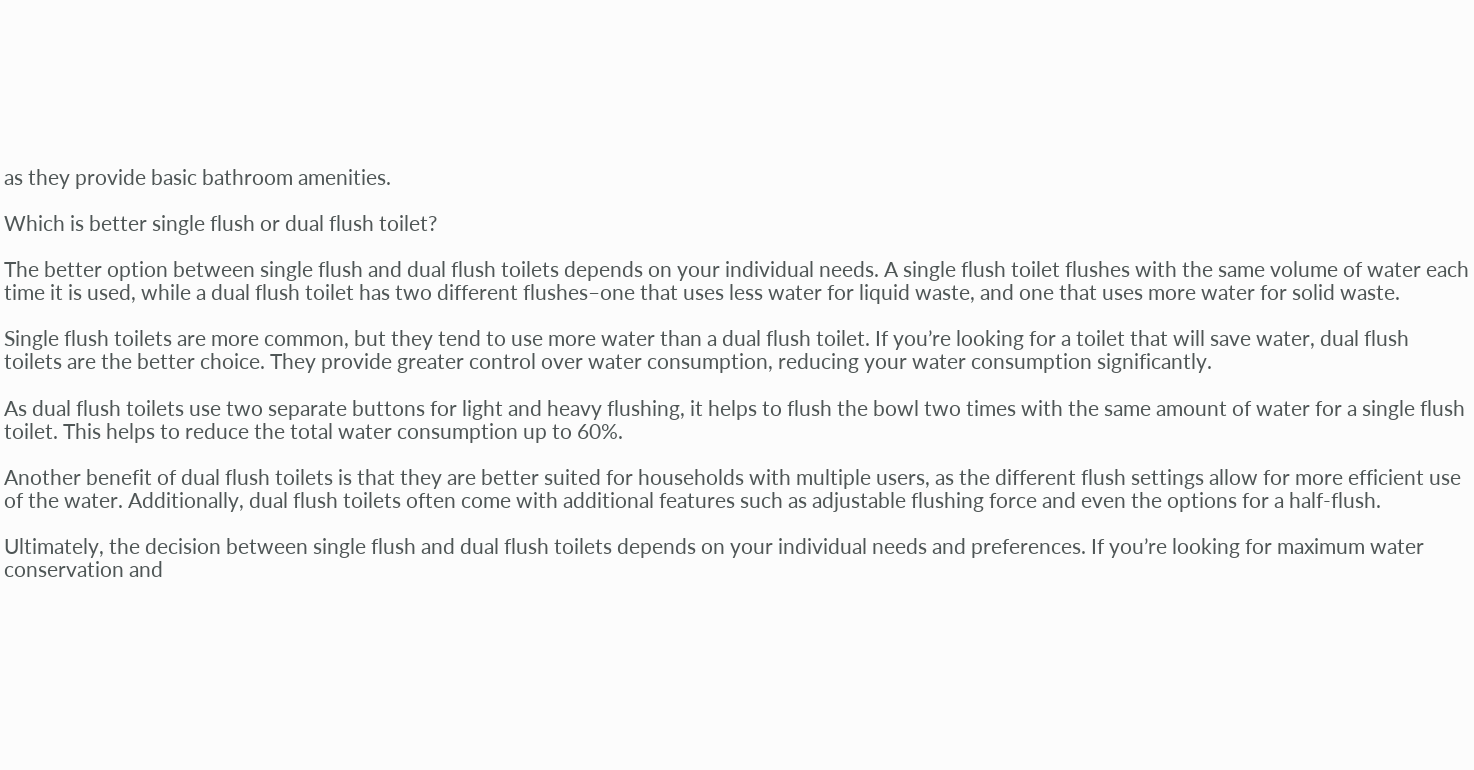as they provide basic bathroom amenities.

Which is better single flush or dual flush toilet?

The better option between single flush and dual flush toilets depends on your individual needs. A single flush toilet flushes with the same volume of water each time it is used, while a dual flush toilet has two different flushes–one that uses less water for liquid waste, and one that uses more water for solid waste.

Single flush toilets are more common, but they tend to use more water than a dual flush toilet. If you’re looking for a toilet that will save water, dual flush toilets are the better choice. They provide greater control over water consumption, reducing your water consumption significantly.

As dual flush toilets use two separate buttons for light and heavy flushing, it helps to flush the bowl two times with the same amount of water for a single flush toilet. This helps to reduce the total water consumption up to 60%.

Another benefit of dual flush toilets is that they are better suited for households with multiple users, as the different flush settings allow for more efficient use of the water. Additionally, dual flush toilets often come with additional features such as adjustable flushing force and even the options for a half-flush.

Ultimately, the decision between single flush and dual flush toilets depends on your individual needs and preferences. If you’re looking for maximum water conservation and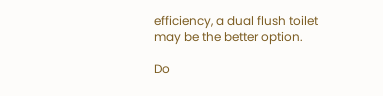efficiency, a dual flush toilet may be the better option.

Do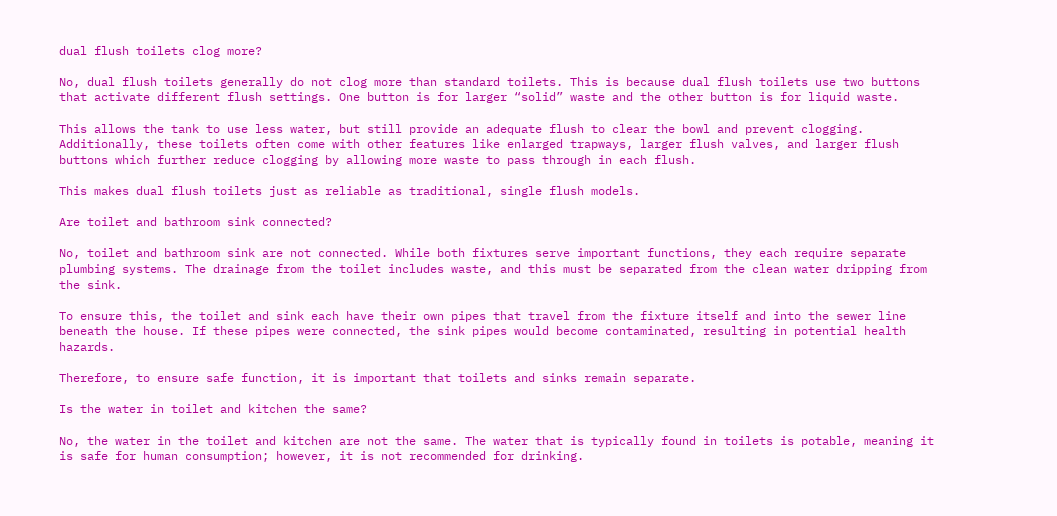dual flush toilets clog more?

No, dual flush toilets generally do not clog more than standard toilets. This is because dual flush toilets use two buttons that activate different flush settings. One button is for larger “solid” waste and the other button is for liquid waste.

This allows the tank to use less water, but still provide an adequate flush to clear the bowl and prevent clogging. Additionally, these toilets often come with other features like enlarged trapways, larger flush valves, and larger flush buttons which further reduce clogging by allowing more waste to pass through in each flush.

This makes dual flush toilets just as reliable as traditional, single flush models.

Are toilet and bathroom sink connected?

No, toilet and bathroom sink are not connected. While both fixtures serve important functions, they each require separate plumbing systems. The drainage from the toilet includes waste, and this must be separated from the clean water dripping from the sink.

To ensure this, the toilet and sink each have their own pipes that travel from the fixture itself and into the sewer line beneath the house. If these pipes were connected, the sink pipes would become contaminated, resulting in potential health hazards.

Therefore, to ensure safe function, it is important that toilets and sinks remain separate.

Is the water in toilet and kitchen the same?

No, the water in the toilet and kitchen are not the same. The water that is typically found in toilets is potable, meaning it is safe for human consumption; however, it is not recommended for drinking.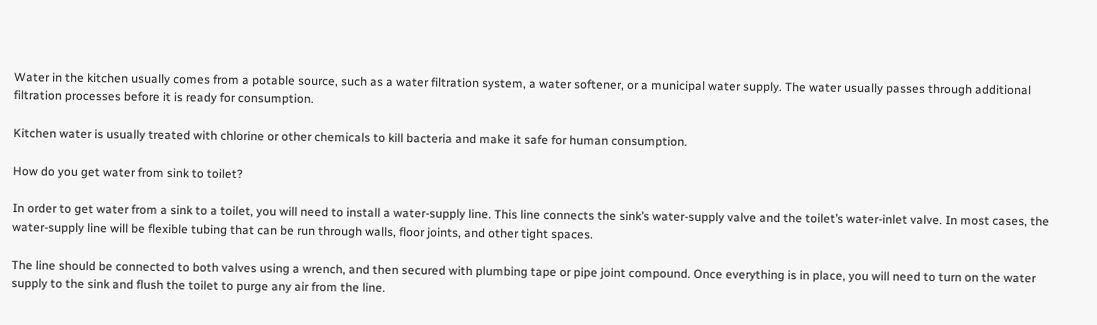Water in the kitchen usually comes from a potable source, such as a water filtration system, a water softener, or a municipal water supply. The water usually passes through additional filtration processes before it is ready for consumption.

Kitchen water is usually treated with chlorine or other chemicals to kill bacteria and make it safe for human consumption.

How do you get water from sink to toilet?

In order to get water from a sink to a toilet, you will need to install a water-supply line. This line connects the sink’s water-supply valve and the toilet’s water-inlet valve. In most cases, the water-supply line will be flexible tubing that can be run through walls, floor joints, and other tight spaces.

The line should be connected to both valves using a wrench, and then secured with plumbing tape or pipe joint compound. Once everything is in place, you will need to turn on the water supply to the sink and flush the toilet to purge any air from the line.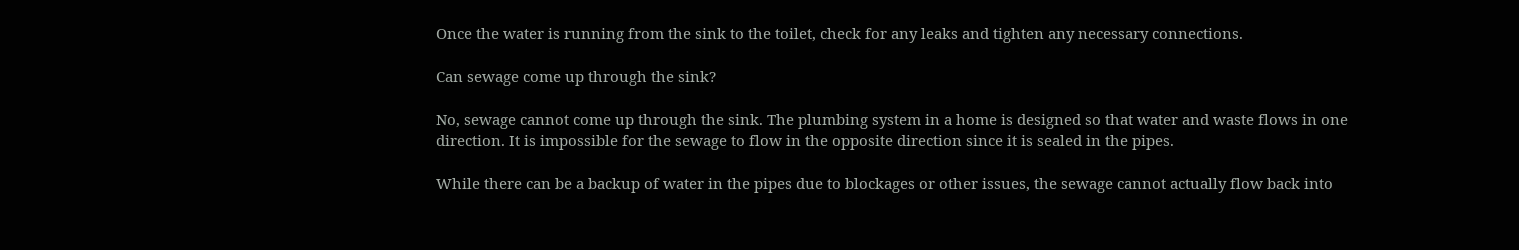Once the water is running from the sink to the toilet, check for any leaks and tighten any necessary connections.

Can sewage come up through the sink?

No, sewage cannot come up through the sink. The plumbing system in a home is designed so that water and waste flows in one direction. It is impossible for the sewage to flow in the opposite direction since it is sealed in the pipes.

While there can be a backup of water in the pipes due to blockages or other issues, the sewage cannot actually flow back into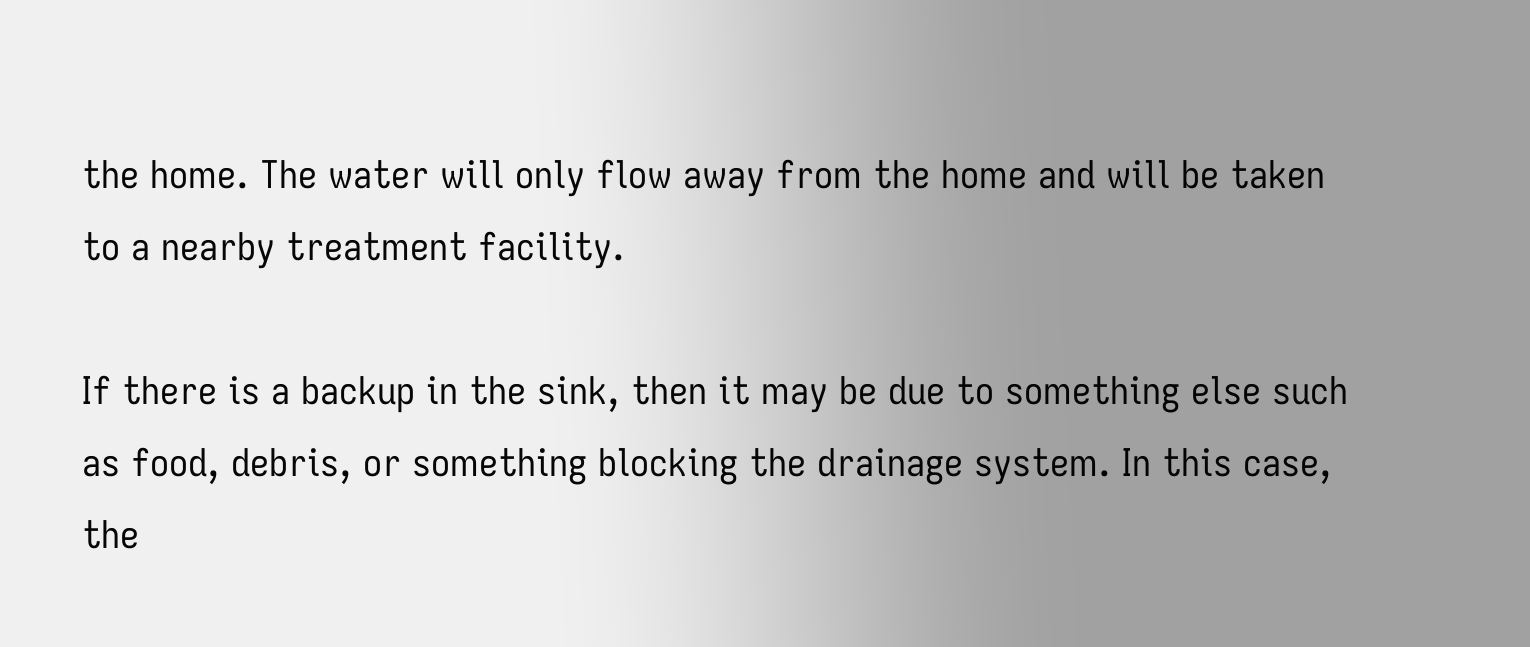the home. The water will only flow away from the home and will be taken to a nearby treatment facility.

If there is a backup in the sink, then it may be due to something else such as food, debris, or something blocking the drainage system. In this case, the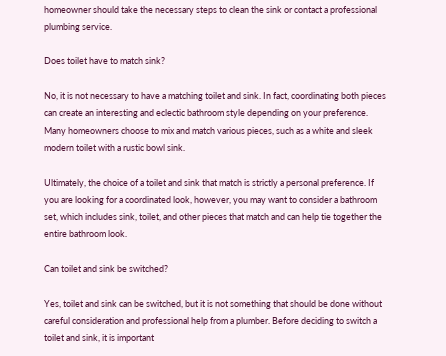homeowner should take the necessary steps to clean the sink or contact a professional plumbing service.

Does toilet have to match sink?

No, it is not necessary to have a matching toilet and sink. In fact, coordinating both pieces can create an interesting and eclectic bathroom style depending on your preference. Many homeowners choose to mix and match various pieces, such as a white and sleek modern toilet with a rustic bowl sink.

Ultimately, the choice of a toilet and sink that match is strictly a personal preference. If you are looking for a coordinated look, however, you may want to consider a bathroom set, which includes sink, toilet, and other pieces that match and can help tie together the entire bathroom look.

Can toilet and sink be switched?

Yes, toilet and sink can be switched, but it is not something that should be done without careful consideration and professional help from a plumber. Before deciding to switch a toilet and sink, it is important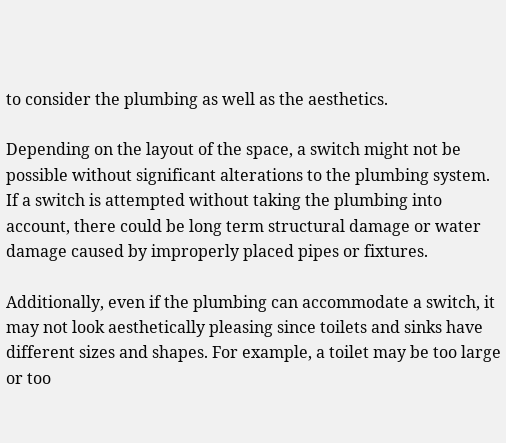to consider the plumbing as well as the aesthetics.

Depending on the layout of the space, a switch might not be possible without significant alterations to the plumbing system. If a switch is attempted without taking the plumbing into account, there could be long term structural damage or water damage caused by improperly placed pipes or fixtures.

Additionally, even if the plumbing can accommodate a switch, it may not look aesthetically pleasing since toilets and sinks have different sizes and shapes. For example, a toilet may be too large or too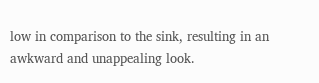low in comparison to the sink, resulting in an awkward and unappealing look.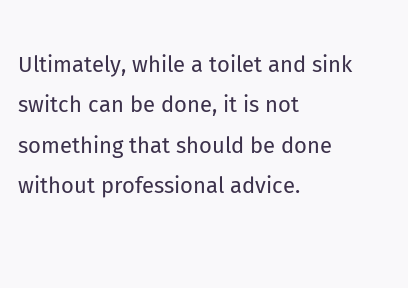Ultimately, while a toilet and sink switch can be done, it is not something that should be done without professional advice.